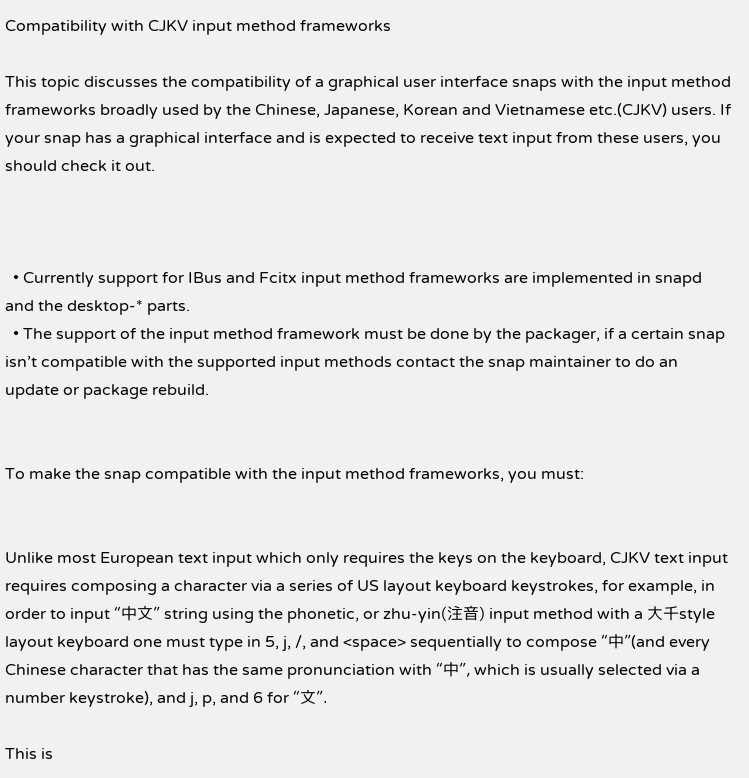Compatibility with CJKV input method frameworks

This topic discusses the compatibility of a graphical user interface snaps with the input method frameworks broadly used by the Chinese, Japanese, Korean and Vietnamese etc.(CJKV) users. If your snap has a graphical interface and is expected to receive text input from these users, you should check it out.



  • Currently support for IBus and Fcitx input method frameworks are implemented in snapd and the desktop-* parts.
  • The support of the input method framework must be done by the packager, if a certain snap isn’t compatible with the supported input methods contact the snap maintainer to do an update or package rebuild.


To make the snap compatible with the input method frameworks, you must:


Unlike most European text input which only requires the keys on the keyboard, CJKV text input requires composing a character via a series of US layout keyboard keystrokes, for example, in order to input “中文” string using the phonetic, or zhu-yin(注音) input method with a 大千style layout keyboard one must type in 5, j, /, and <space> sequentially to compose “中”(and every Chinese character that has the same pronunciation with “中”, which is usually selected via a number keystroke), and j, p, and 6 for “文”.

This is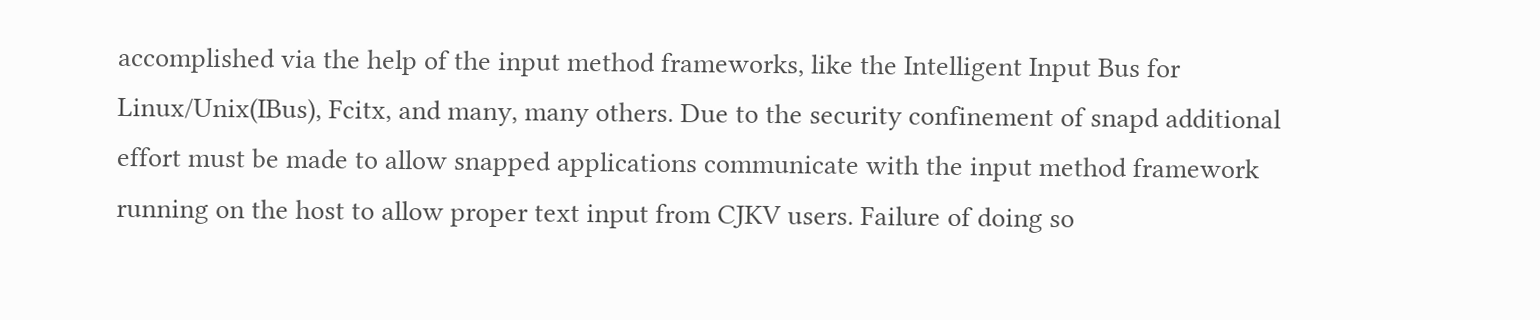accomplished via the help of the input method frameworks, like the Intelligent Input Bus for Linux/Unix(IBus), Fcitx, and many, many others. Due to the security confinement of snapd additional effort must be made to allow snapped applications communicate with the input method framework running on the host to allow proper text input from CJKV users. Failure of doing so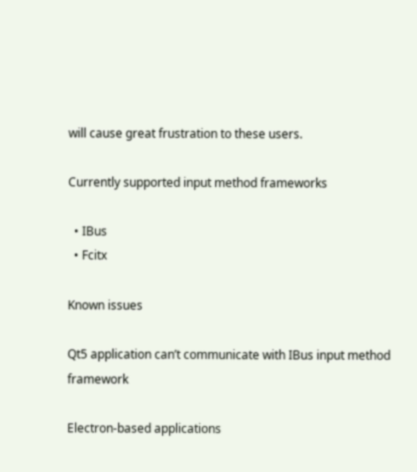will cause great frustration to these users.

Currently supported input method frameworks

  • IBus
  • Fcitx

Known issues

Qt5 application can’t communicate with IBus input method framework

Electron-based applications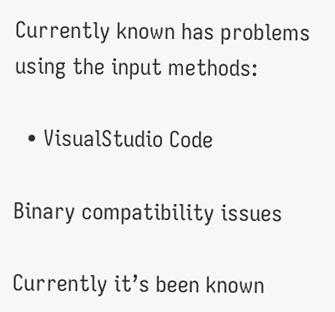Currently known has problems using the input methods:

  • VisualStudio Code

Binary compatibility issues

Currently it’s been known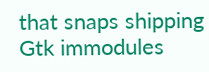that snaps shipping Gtk immodules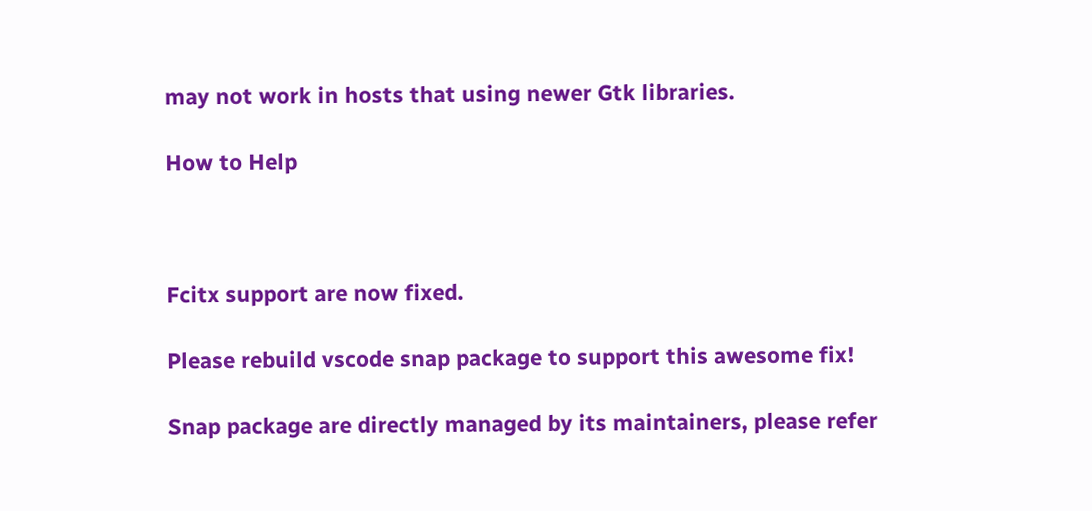may not work in hosts that using newer Gtk libraries.

How to Help



Fcitx support are now fixed.

Please rebuild vscode snap package to support this awesome fix!

Snap package are directly managed by its maintainers, please refer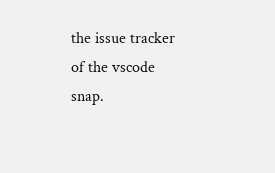the issue tracker of the vscode snap.